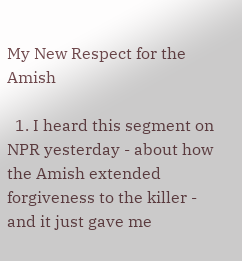My New Respect for the Amish

  1. I heard this segment on NPR yesterday - about how the Amish extended forgiveness to the killer - and it just gave me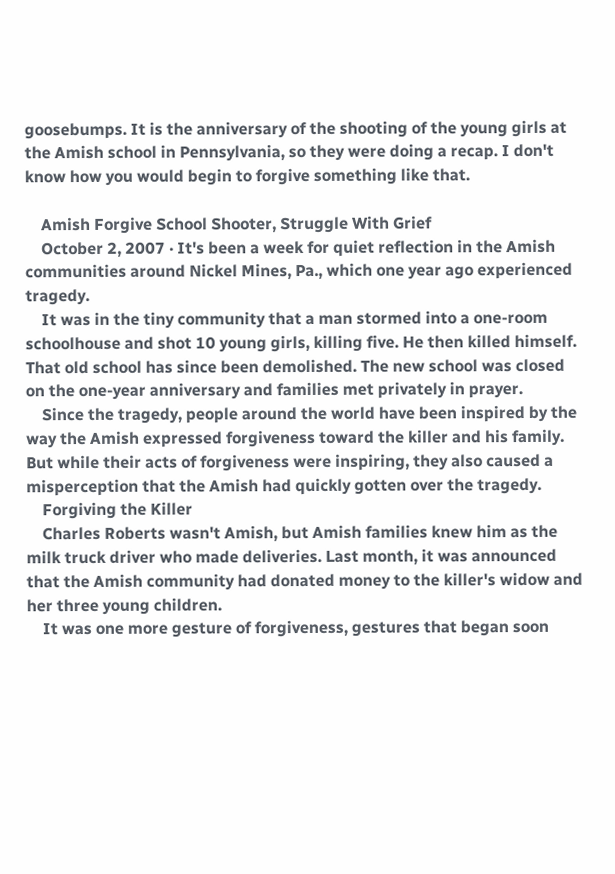goosebumps. It is the anniversary of the shooting of the young girls at the Amish school in Pennsylvania, so they were doing a recap. I don't know how you would begin to forgive something like that.

    Amish Forgive School Shooter, Struggle With Grief
    October 2, 2007 · It's been a week for quiet reflection in the Amish communities around Nickel Mines, Pa., which one year ago experienced tragedy.
    It was in the tiny community that a man stormed into a one-room schoolhouse and shot 10 young girls, killing five. He then killed himself. That old school has since been demolished. The new school was closed on the one-year anniversary and families met privately in prayer.
    Since the tragedy, people around the world have been inspired by the way the Amish expressed forgiveness toward the killer and his family. But while their acts of forgiveness were inspiring, they also caused a misperception that the Amish had quickly gotten over the tragedy.
    Forgiving the Killer
    Charles Roberts wasn't Amish, but Amish families knew him as the milk truck driver who made deliveries. Last month, it was announced that the Amish community had donated money to the killer's widow and her three young children.
    It was one more gesture of forgiveness, gestures that began soon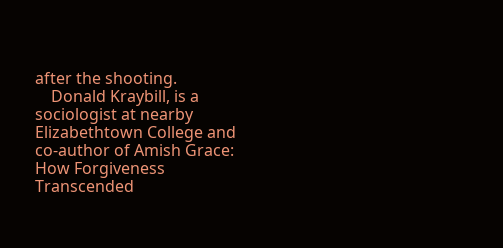after the shooting.
    Donald Kraybill, is a sociologist at nearby Elizabethtown College and co-author of Amish Grace: How Forgiveness Transcended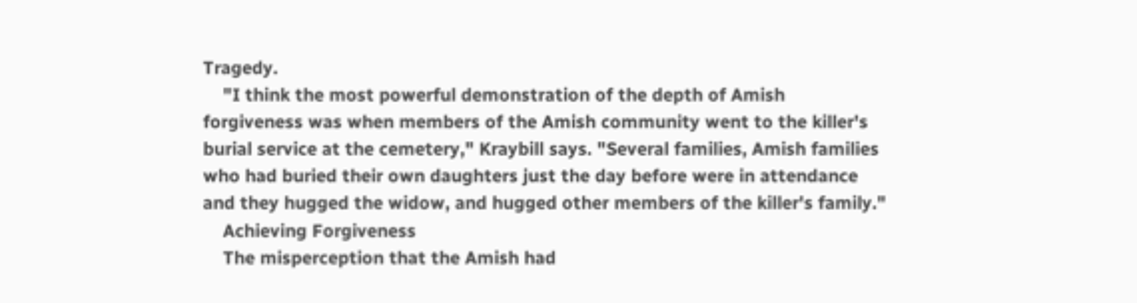Tragedy.
    "I think the most powerful demonstration of the depth of Amish forgiveness was when members of the Amish community went to the killer's burial service at the cemetery," Kraybill says. "Several families, Amish families who had buried their own daughters just the day before were in attendance and they hugged the widow, and hugged other members of the killer's family."
    Achieving Forgiveness
    The misperception that the Amish had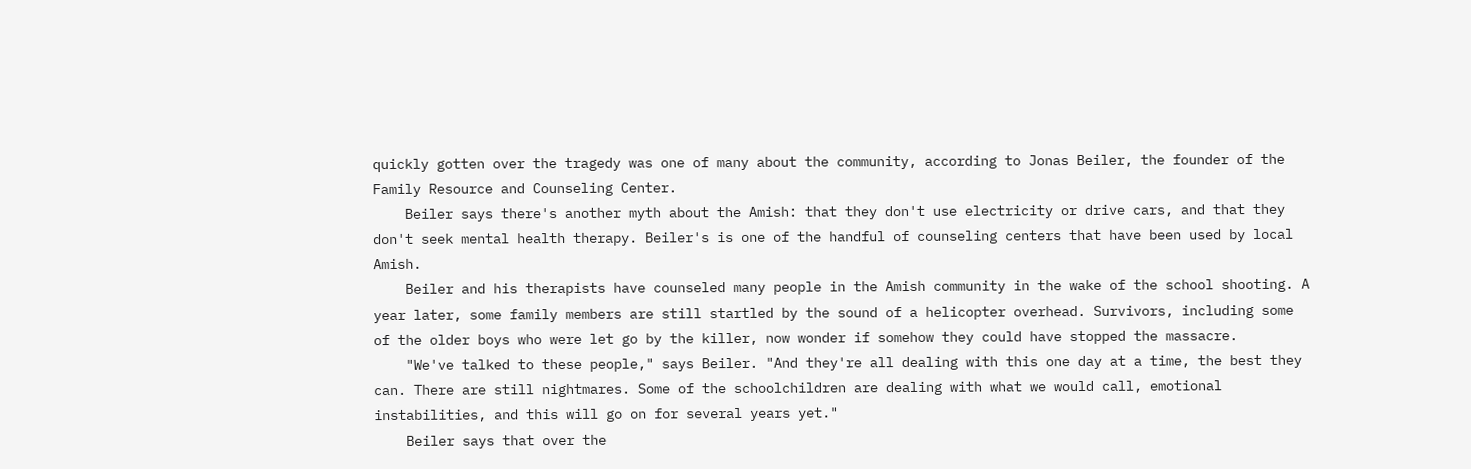quickly gotten over the tragedy was one of many about the community, according to Jonas Beiler, the founder of the Family Resource and Counseling Center.
    Beiler says there's another myth about the Amish: that they don't use electricity or drive cars, and that they don't seek mental health therapy. Beiler's is one of the handful of counseling centers that have been used by local Amish.
    Beiler and his therapists have counseled many people in the Amish community in the wake of the school shooting. A year later, some family members are still startled by the sound of a helicopter overhead. Survivors, including some of the older boys who were let go by the killer, now wonder if somehow they could have stopped the massacre.
    "We've talked to these people," says Beiler. "And they're all dealing with this one day at a time, the best they can. There are still nightmares. Some of the schoolchildren are dealing with what we would call, emotional instabilities, and this will go on for several years yet."
    Beiler says that over the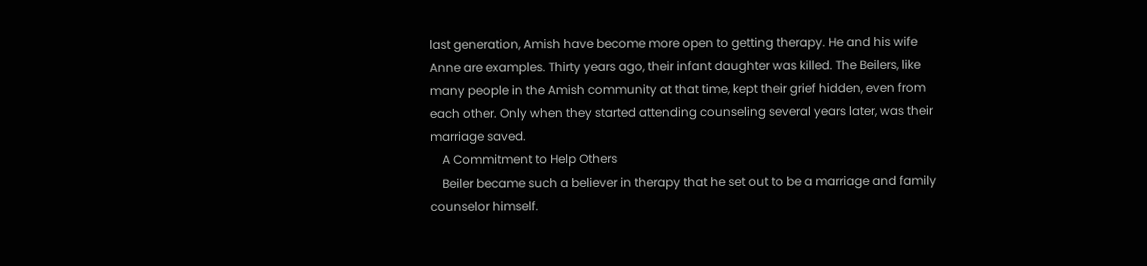last generation, Amish have become more open to getting therapy. He and his wife Anne are examples. Thirty years ago, their infant daughter was killed. The Beilers, like many people in the Amish community at that time, kept their grief hidden, even from each other. Only when they started attending counseling several years later, was their marriage saved.
    A Commitment to Help Others
    Beiler became such a believer in therapy that he set out to be a marriage and family counselor himself.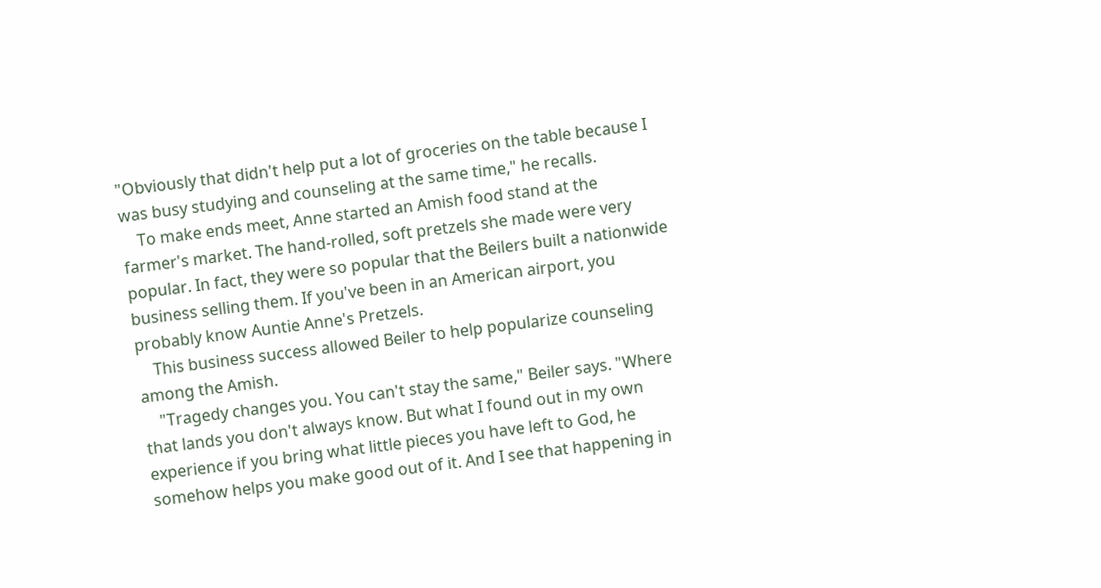"Obviously that didn't help put a lot of groceries on the table because I was busy studying and counseling at the same time," he recalls.
    To make ends meet, Anne started an Amish food stand at the farmer's market. The hand-rolled, soft pretzels she made were very popular. In fact, they were so popular that the Beilers built a nationwide business selling them. If you've been in an American airport, you probably know Auntie Anne's Pretzels.
    This business success allowed Beiler to help popularize counseling among the Amish.
    "Tragedy changes you. You can't stay the same," Beiler says. "Where that lands you don't always know. But what I found out in my own experience if you bring what little pieces you have left to God, he somehow helps you make good out of it. And I see that happening in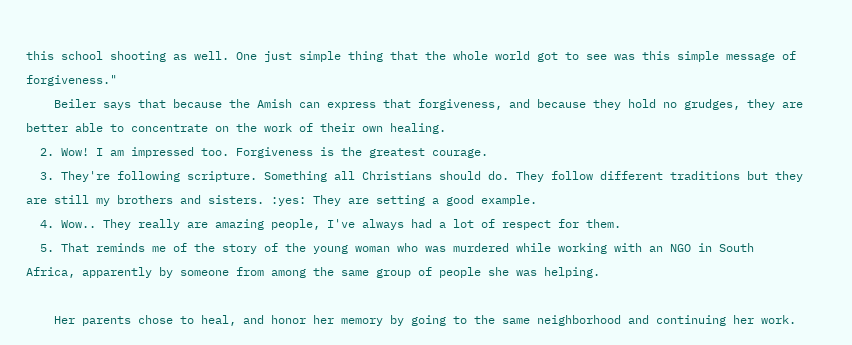this school shooting as well. One just simple thing that the whole world got to see was this simple message of forgiveness."
    Beiler says that because the Amish can express that forgiveness, and because they hold no grudges, they are better able to concentrate on the work of their own healing.
  2. Wow! I am impressed too. Forgiveness is the greatest courage.
  3. They're following scripture. Something all Christians should do. They follow different traditions but they are still my brothers and sisters. :yes: They are setting a good example.
  4. Wow.. They really are amazing people, I've always had a lot of respect for them.
  5. That reminds me of the story of the young woman who was murdered while working with an NGO in South Africa, apparently by someone from among the same group of people she was helping.

    Her parents chose to heal, and honor her memory by going to the same neighborhood and continuing her work.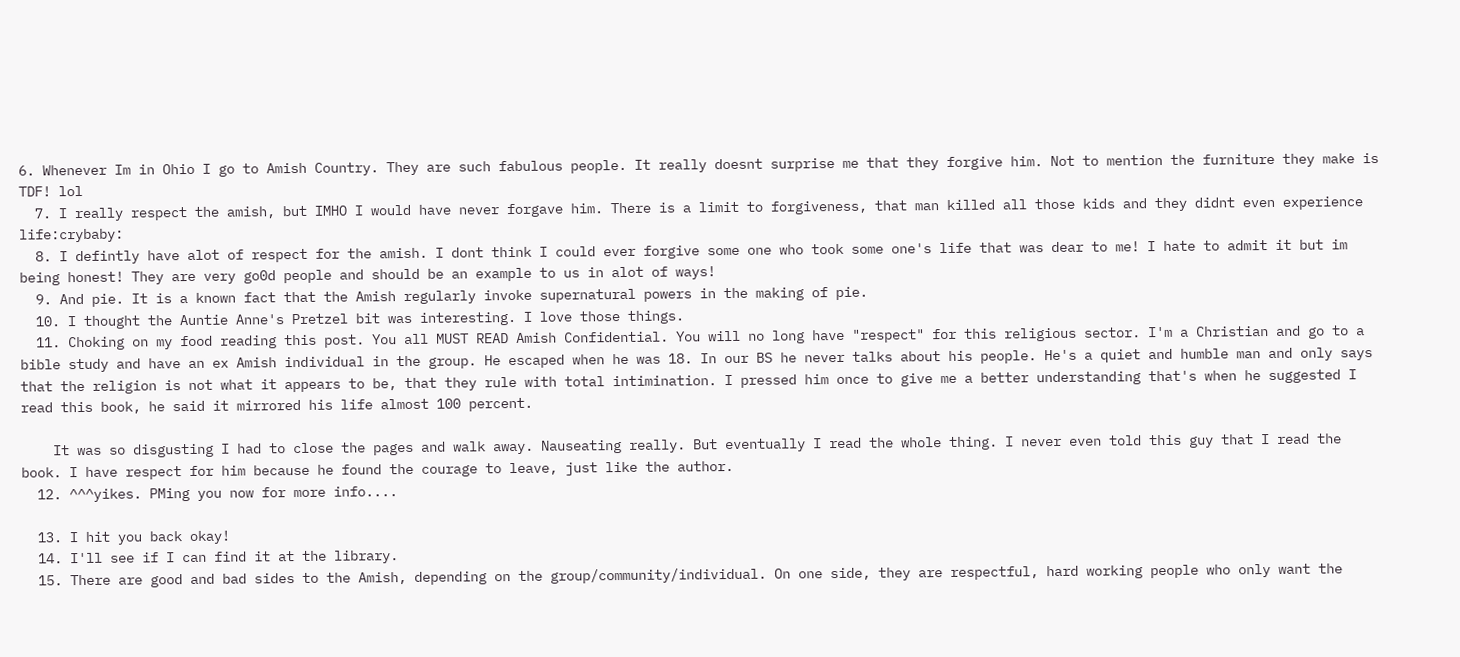6. Whenever Im in Ohio I go to Amish Country. They are such fabulous people. It really doesnt surprise me that they forgive him. Not to mention the furniture they make is TDF! lol
  7. I really respect the amish, but IMHO I would have never forgave him. There is a limit to forgiveness, that man killed all those kids and they didnt even experience life:crybaby:
  8. I defintly have alot of respect for the amish. I dont think I could ever forgive some one who took some one's life that was dear to me! I hate to admit it but im being honest! They are very go0d people and should be an example to us in alot of ways!
  9. And pie. It is a known fact that the Amish regularly invoke supernatural powers in the making of pie.
  10. I thought the Auntie Anne's Pretzel bit was interesting. I love those things.
  11. Choking on my food reading this post. You all MUST READ Amish Confidential. You will no long have "respect" for this religious sector. I'm a Christian and go to a bible study and have an ex Amish individual in the group. He escaped when he was 18. In our BS he never talks about his people. He's a quiet and humble man and only says that the religion is not what it appears to be, that they rule with total intimination. I pressed him once to give me a better understanding that's when he suggested I read this book, he said it mirrored his life almost 100 percent.

    It was so disgusting I had to close the pages and walk away. Nauseating really. But eventually I read the whole thing. I never even told this guy that I read the book. I have respect for him because he found the courage to leave, just like the author.
  12. ^^^yikes. PMing you now for more info....

  13. I hit you back okay!
  14. I'll see if I can find it at the library.
  15. There are good and bad sides to the Amish, depending on the group/community/individual. On one side, they are respectful, hard working people who only want the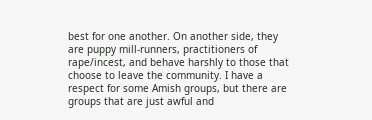best for one another. On another side, they are puppy mill-runners, practitioners of rape/incest, and behave harshly to those that choose to leave the community. I have a respect for some Amish groups, but there are groups that are just awful and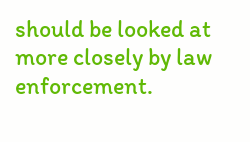should be looked at more closely by law enforcement.